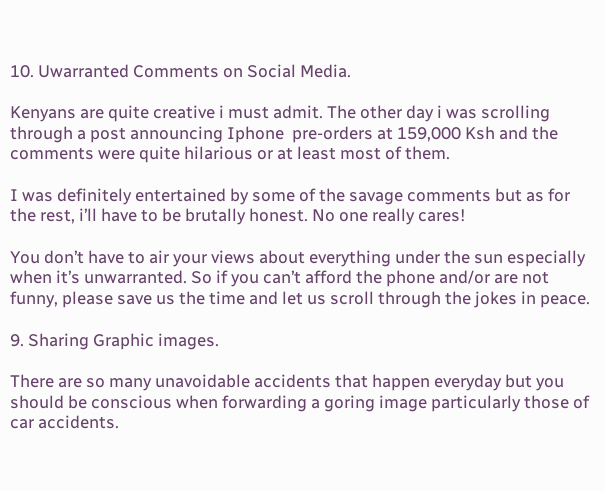10. Uwarranted Comments on Social Media.

Kenyans are quite creative i must admit. The other day i was scrolling through a post announcing Iphone  pre-orders at 159,000 Ksh and the comments were quite hilarious or at least most of them.

I was definitely entertained by some of the savage comments but as for the rest, i’ll have to be brutally honest. No one really cares!

You don’t have to air your views about everything under the sun especially when it’s unwarranted. So if you can’t afford the phone and/or are not funny, please save us the time and let us scroll through the jokes in peace.

9. Sharing Graphic images.

There are so many unavoidable accidents that happen everyday but you should be conscious when forwarding a goring image particularly those of car accidents.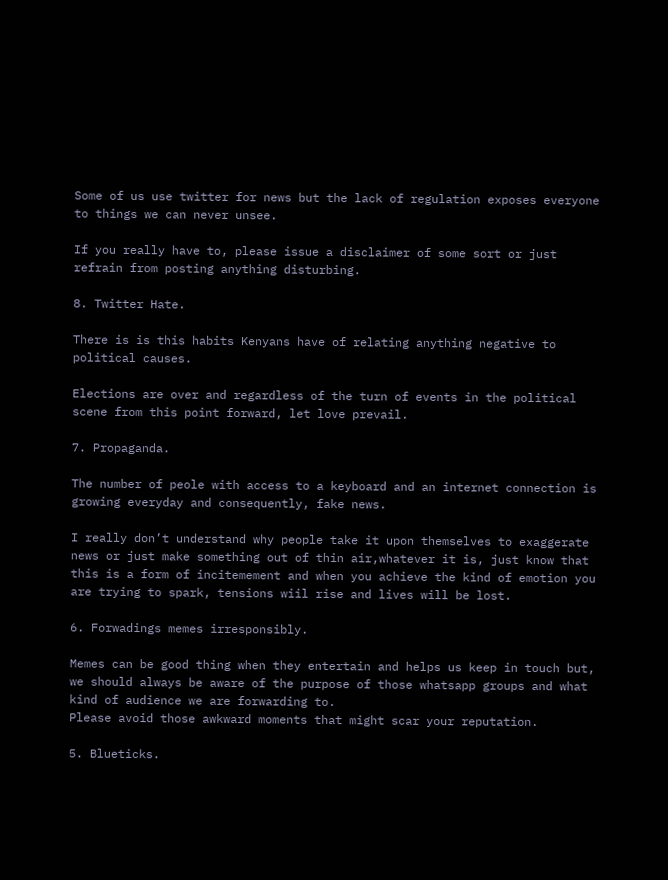Some of us use twitter for news but the lack of regulation exposes everyone to things we can never unsee.

If you really have to, please issue a disclaimer of some sort or just refrain from posting anything disturbing.

8. Twitter Hate.

There is is this habits Kenyans have of relating anything negative to political causes.

Elections are over and regardless of the turn of events in the political scene from this point forward, let love prevail.

7. Propaganda.

The number of peole with access to a keyboard and an internet connection is growing everyday and consequently, fake news.

I really don’t understand why people take it upon themselves to exaggerate news or just make something out of thin air,whatever it is, just know that this is a form of incitemement and when you achieve the kind of emotion you are trying to spark, tensions wiil rise and lives will be lost.

6. Forwadings memes irresponsibly.

Memes can be good thing when they entertain and helps us keep in touch but, we should always be aware of the purpose of those whatsapp groups and what kind of audience we are forwarding to.
Please avoid those awkward moments that might scar your reputation.

5. Blueticks.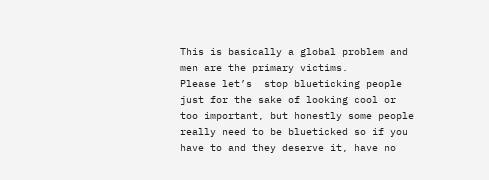This is basically a global problem and men are the primary victims.
Please let’s  stop blueticking people just for the sake of looking cool or too important, but honestly some people really need to be blueticked so if you have to and they deserve it, have no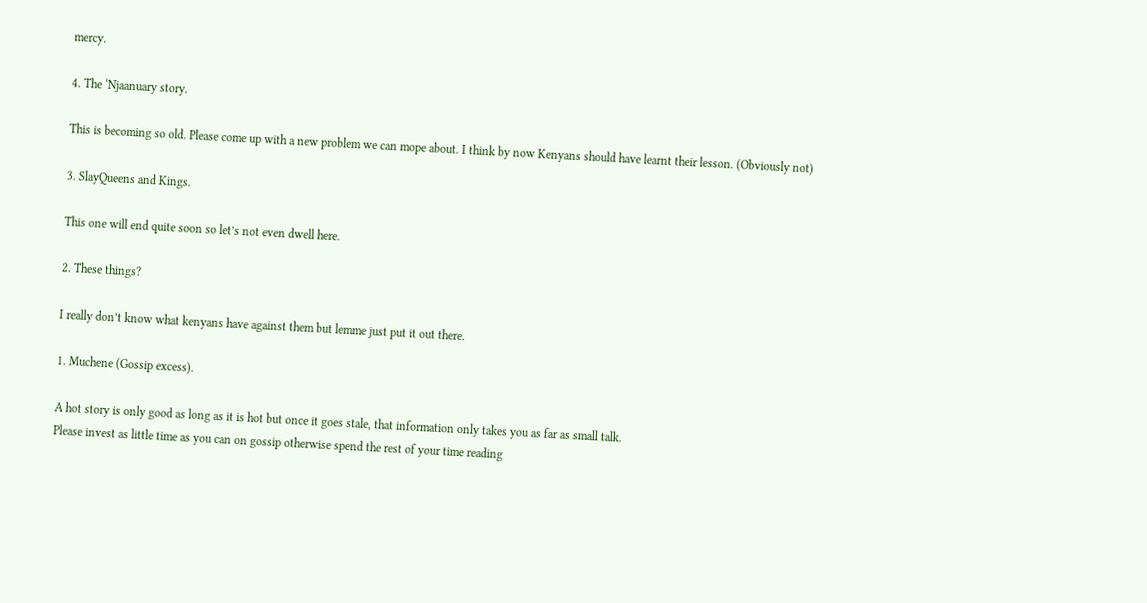mercy.

4. The ‘Njaanuary story.

This is becoming so old. Please come up with a new problem we can mope about. I think by now Kenyans should have learnt their lesson. (Obviously not)

3. SlayQueens and Kings.

This one will end quite soon so let’s not even dwell here.

2. These things?

I really don’t know what kenyans have against them but lemme just put it out there.

1. Muchene (Gossip excess).

A hot story is only good as long as it is hot but once it goes stale, that information only takes you as far as small talk.
Please invest as little time as you can on gossip otherwise spend the rest of your time reading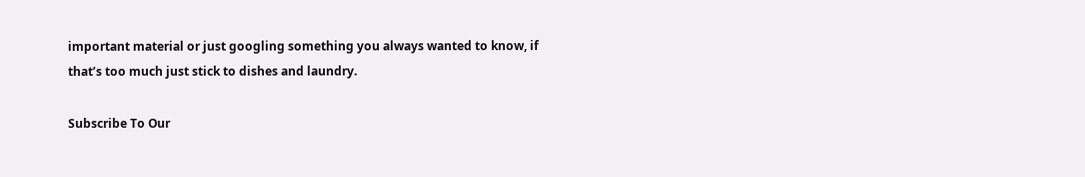important material or just googling something you always wanted to know, if that’s too much just stick to dishes and laundry.

Subscribe To Our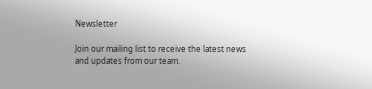Newsletter

Join our mailing list to receive the latest news and updates from our team.